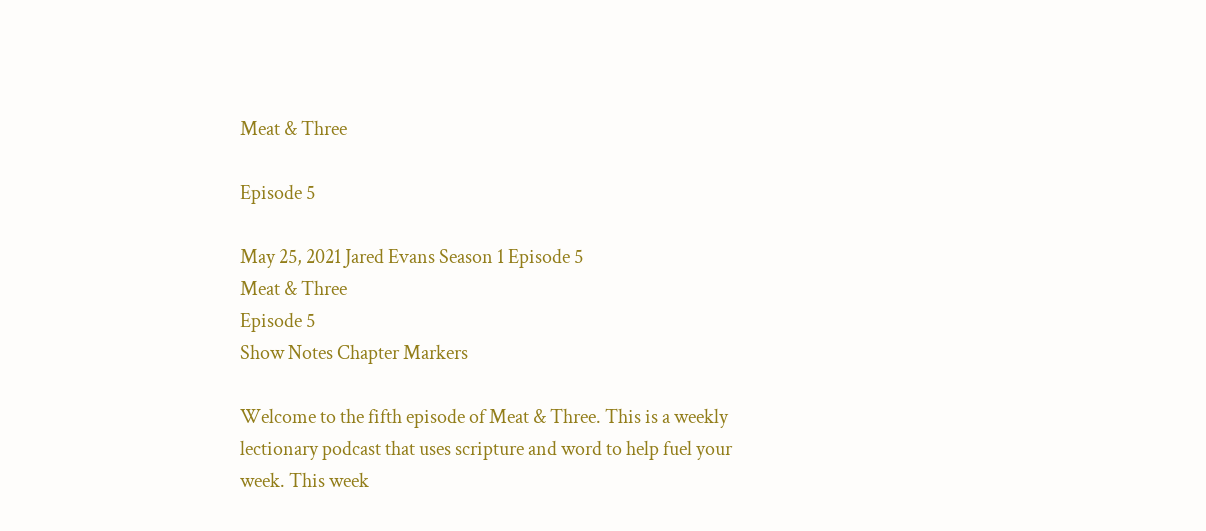Meat & Three

Episode 5

May 25, 2021 Jared Evans Season 1 Episode 5
Meat & Three
Episode 5
Show Notes Chapter Markers

Welcome to the fifth episode of Meat & Three. This is a weekly lectionary podcast that uses scripture and word to help fuel your week. This week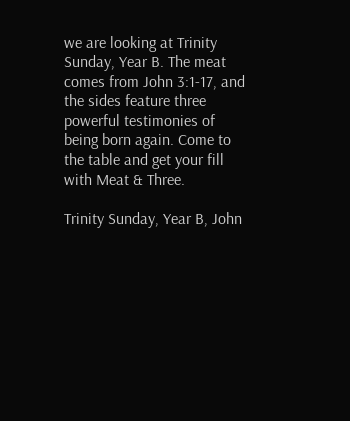we are looking at Trinity Sunday, Year B. The meat comes from John 3:1-17, and the sides feature three powerful testimonies of being born again. Come to the table and get your fill with Meat & Three.

Trinity Sunday, Year B, John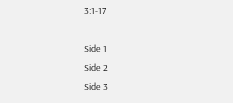3:1-17

Side 1
Side 2
Side 3